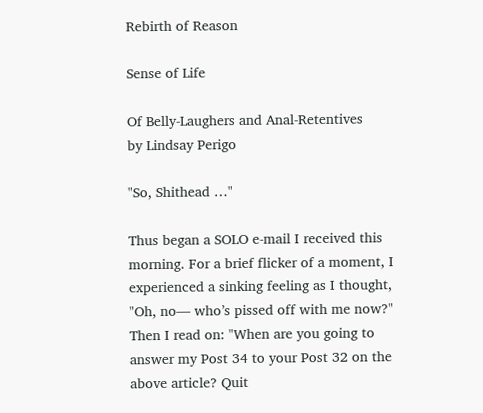Rebirth of Reason

Sense of Life

Of Belly-Laughers and Anal-Retentives
by Lindsay Perigo

"So, Shithead …"

Thus began a SOLO e-mail I received this morning. For a brief flicker of a moment, I experienced a sinking feeling as I thought, "Oh, no— who’s pissed off with me now?" Then I read on: "When are you going to answer my Post 34 to your Post 32 on the above article? Quit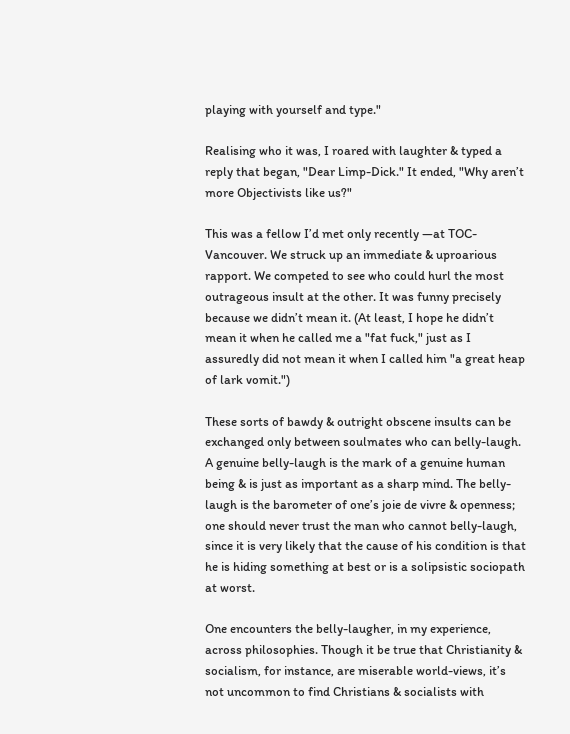playing with yourself and type."

Realising who it was, I roared with laughter & typed a reply that began, "Dear Limp-Dick." It ended, "Why aren’t more Objectivists like us?"

This was a fellow I’d met only recently —at TOC-Vancouver. We struck up an immediate & uproarious rapport. We competed to see who could hurl the most outrageous insult at the other. It was funny precisely because we didn’t mean it. (At least, I hope he didn’t mean it when he called me a "fat fuck," just as I assuredly did not mean it when I called him "a great heap of lark vomit.")

These sorts of bawdy & outright obscene insults can be exchanged only between soulmates who can belly-laugh. A genuine belly-laugh is the mark of a genuine human being & is just as important as a sharp mind. The belly-laugh is the barometer of one’s joie de vivre & openness; one should never trust the man who cannot belly-laugh, since it is very likely that the cause of his condition is that he is hiding something at best or is a solipsistic sociopath at worst.

One encounters the belly-laugher, in my experience, across philosophies. Though it be true that Christianity & socialism, for instance, are miserable world-views, it’s not uncommon to find Christians & socialists with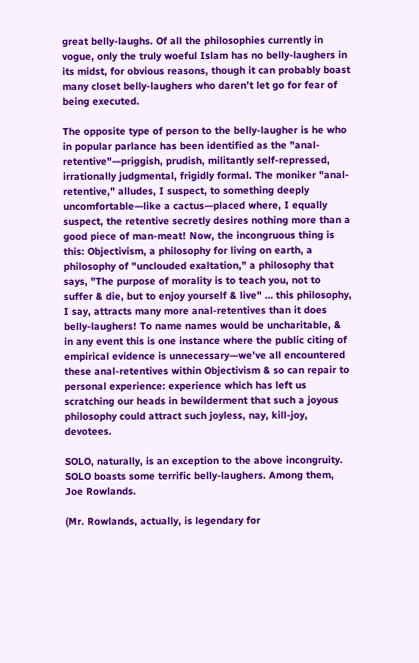great belly-laughs. Of all the philosophies currently in vogue, only the truly woeful Islam has no belly-laughers in its midst, for obvious reasons, though it can probably boast many closet belly-laughers who daren’t let go for fear of being executed.

The opposite type of person to the belly-laugher is he who in popular parlance has been identified as the "anal-retentive"—priggish, prudish, militantly self-repressed, irrationally judgmental, frigidly formal. The moniker "anal-retentive," alludes, I suspect, to something deeply uncomfortable—like a cactus—placed where, I equally suspect, the retentive secretly desires nothing more than a good piece of man-meat! Now, the incongruous thing is this: Objectivism, a philosophy for living on earth, a philosophy of "unclouded exaltation," a philosophy that says, "The purpose of morality is to teach you, not to suffer & die, but to enjoy yourself & live" … this philosophy, I say, attracts many more anal-retentives than it does belly-laughers! To name names would be uncharitable, & in any event this is one instance where the public citing of empirical evidence is unnecessary—we’ve all encountered these anal-retentives within Objectivism & so can repair to personal experience: experience which has left us scratching our heads in bewilderment that such a joyous philosophy could attract such joyless, nay, kill-joy, devotees.

SOLO, naturally, is an exception to the above incongruity. SOLO boasts some terrific belly-laughers. Among them, Joe Rowlands.

(Mr. Rowlands, actually, is legendary for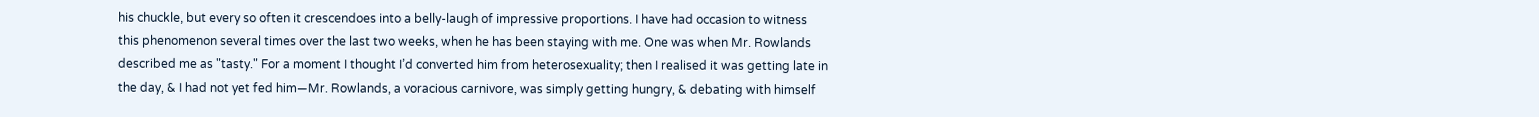his chuckle, but every so often it crescendoes into a belly-laugh of impressive proportions. I have had occasion to witness this phenomenon several times over the last two weeks, when he has been staying with me. One was when Mr. Rowlands described me as "tasty." For a moment I thought I’d converted him from heterosexuality; then I realised it was getting late in the day, & I had not yet fed him—Mr. Rowlands, a voracious carnivore, was simply getting hungry, & debating with himself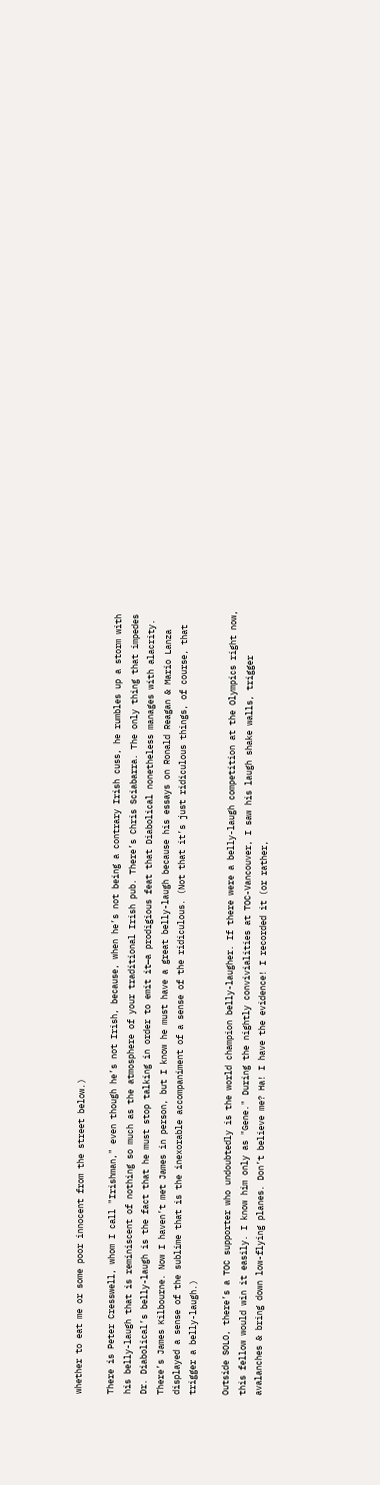whether to eat me or some poor innocent from the street below.)

There is Peter Cresswell, whom I call "Irishman," even though he’s not Irish, because, when he’s not being a contrary Irish cuss, he rumbles up a storm with his belly-laugh that is reminiscent of nothing so much as the atmosphere of your traditional Irish pub. There’s Chris Sciabarra. The only thing that impedes Dr. Diabolical’s belly-laugh is the fact that he must stop talking in order to emit it—a prodigious feat that Diabolical nonetheless manages with alacrity. There’s James Kilbourne. Now I haven’t met James in person, but I know he must have a great belly-laugh because his essays on Ronald Reagan & Mario Lanza displayed a sense of the sublime that is the inexorable accompaniment of a sense of the ridiculous. (Not that it’s just ridiculous things, of course, that trigger a belly-laugh.)

Outside SOLO, there’s a TOC supporter who undoubtedly is the world champion belly-laugher. If there were a belly-laugh competition at the Olympics right now, this fellow would win it easily. I know him only as "Gene." During the nightly convivialities at TOC-Vancouver, I saw his laugh shake walls, trigger avalanches & bring down low-flying planes. Don’t believe me? Ha! I have the evidence! I recorded it (or rather,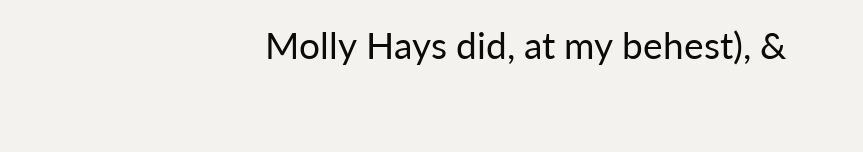Molly Hays did, at my behest), &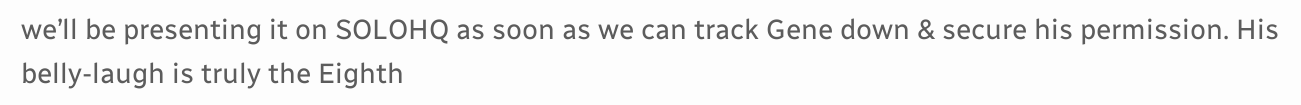we’ll be presenting it on SOLOHQ as soon as we can track Gene down & secure his permission. His belly-laugh is truly the Eighth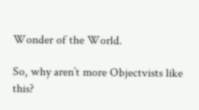Wonder of the World.

So, why aren’t more Objectvists like this?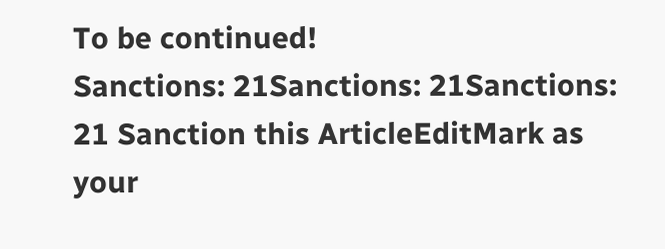To be continued!
Sanctions: 21Sanctions: 21Sanctions: 21 Sanction this ArticleEditMark as your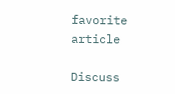favorite article

Discuss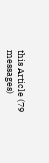this Article (79 messages)